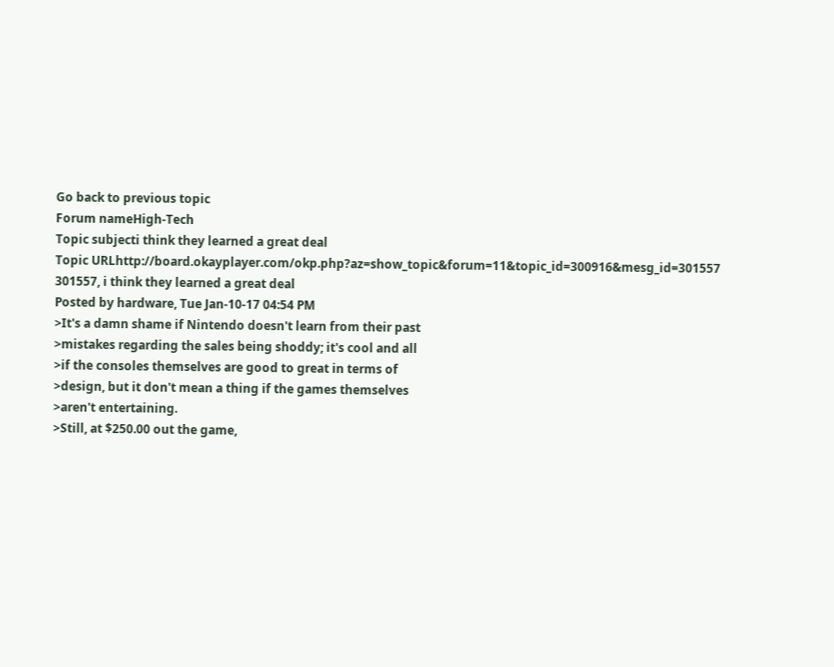Go back to previous topic
Forum nameHigh-Tech
Topic subjecti think they learned a great deal
Topic URLhttp://board.okayplayer.com/okp.php?az=show_topic&forum=11&topic_id=300916&mesg_id=301557
301557, i think they learned a great deal
Posted by hardware, Tue Jan-10-17 04:54 PM
>It's a damn shame if Nintendo doesn't learn from their past
>mistakes regarding the sales being shoddy; it's cool and all
>if the consoles themselves are good to great in terms of
>design, but it don't mean a thing if the games themselves
>aren't entertaining.
>Still, at $250.00 out the game,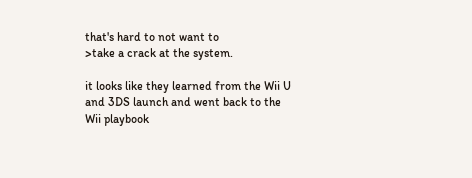that's hard to not want to
>take a crack at the system.

it looks like they learned from the Wii U and 3DS launch and went back to the Wii playbook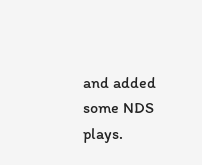and added some NDS plays.